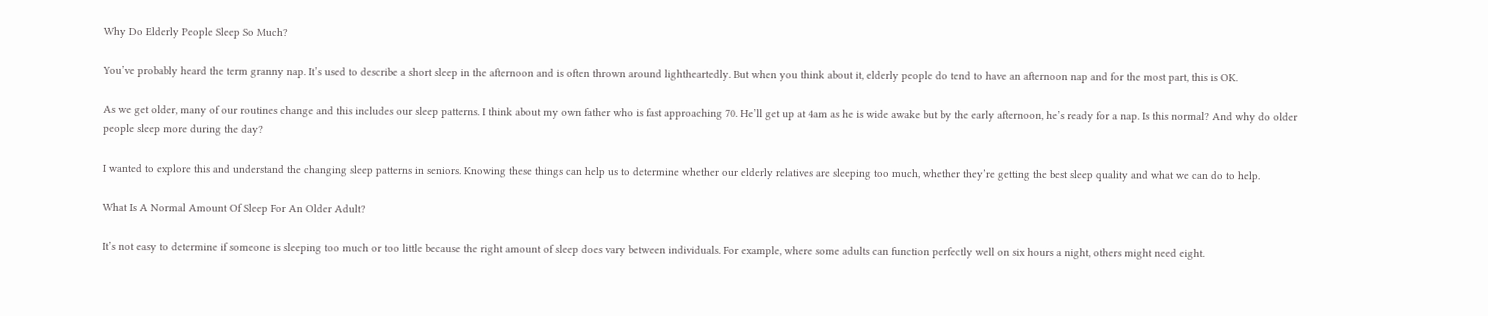Why Do Elderly People Sleep So Much?

You’ve probably heard the term granny nap. It’s used to describe a short sleep in the afternoon and is often thrown around lightheartedly. But when you think about it, elderly people do tend to have an afternoon nap and for the most part, this is OK.

As we get older, many of our routines change and this includes our sleep patterns. I think about my own father who is fast approaching 70. He’ll get up at 4am as he is wide awake but by the early afternoon, he’s ready for a nap. Is this normal? And why do older people sleep more during the day?

I wanted to explore this and understand the changing sleep patterns in seniors. Knowing these things can help us to determine whether our elderly relatives are sleeping too much, whether they’re getting the best sleep quality and what we can do to help.

What Is A Normal Amount Of Sleep For An Older Adult?

It’s not easy to determine if someone is sleeping too much or too little because the right amount of sleep does vary between individuals. For example, where some adults can function perfectly well on six hours a night, others might need eight.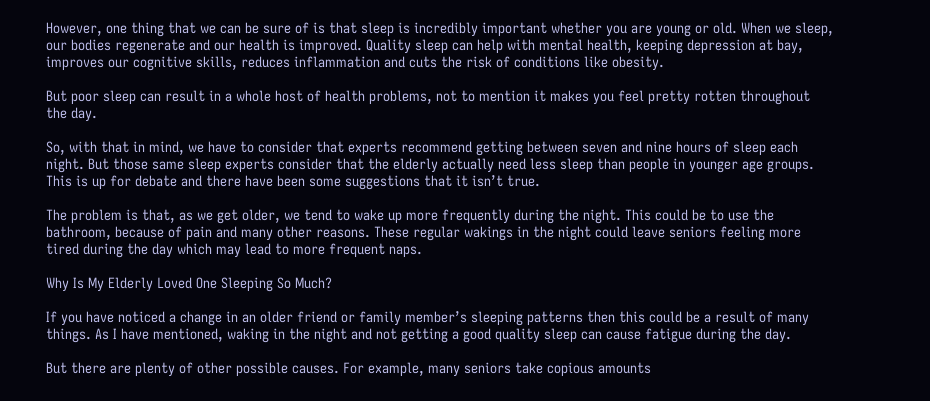However, one thing that we can be sure of is that sleep is incredibly important whether you are young or old. When we sleep, our bodies regenerate and our health is improved. Quality sleep can help with mental health, keeping depression at bay, improves our cognitive skills, reduces inflammation and cuts the risk of conditions like obesity.

But poor sleep can result in a whole host of health problems, not to mention it makes you feel pretty rotten throughout the day.

So, with that in mind, we have to consider that experts recommend getting between seven and nine hours of sleep each night. But those same sleep experts consider that the elderly actually need less sleep than people in younger age groups. This is up for debate and there have been some suggestions that it isn’t true.

The problem is that, as we get older, we tend to wake up more frequently during the night. This could be to use the bathroom, because of pain and many other reasons. These regular wakings in the night could leave seniors feeling more tired during the day which may lead to more frequent naps.

Why Is My Elderly Loved One Sleeping So Much?

If you have noticed a change in an older friend or family member’s sleeping patterns then this could be a result of many things. As I have mentioned, waking in the night and not getting a good quality sleep can cause fatigue during the day.

But there are plenty of other possible causes. For example, many seniors take copious amounts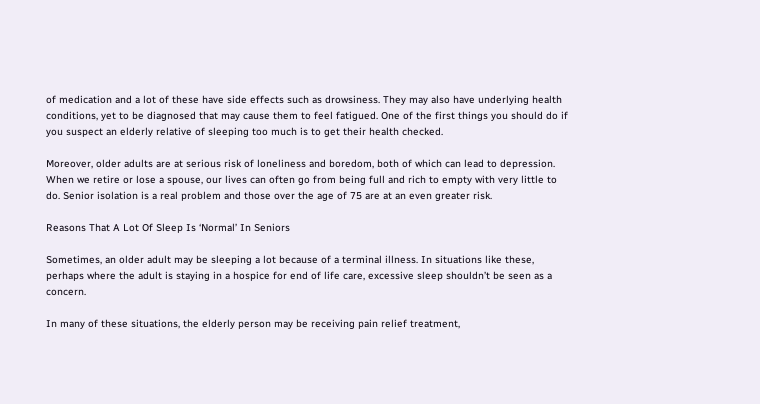of medication and a lot of these have side effects such as drowsiness. They may also have underlying health conditions, yet to be diagnosed that may cause them to feel fatigued. One of the first things you should do if you suspect an elderly relative of sleeping too much is to get their health checked.

Moreover, older adults are at serious risk of loneliness and boredom, both of which can lead to depression. When we retire or lose a spouse, our lives can often go from being full and rich to empty with very little to do. Senior isolation is a real problem and those over the age of 75 are at an even greater risk.

Reasons That A Lot Of Sleep Is ‘Normal’ In Seniors

Sometimes, an older adult may be sleeping a lot because of a terminal illness. In situations like these, perhaps where the adult is staying in a hospice for end of life care, excessive sleep shouldn’t be seen as a concern.

In many of these situations, the elderly person may be receiving pain relief treatment,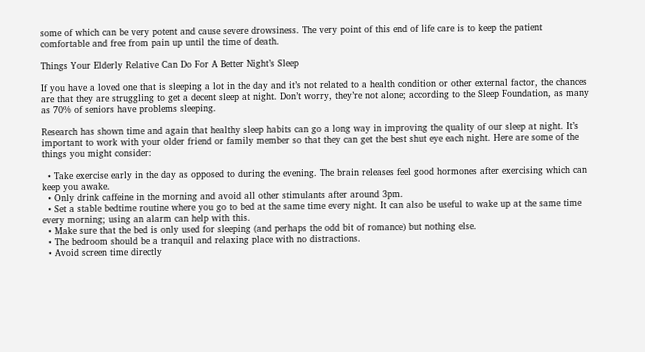some of which can be very potent and cause severe drowsiness. The very point of this end of life care is to keep the patient comfortable and free from pain up until the time of death.

Things Your Elderly Relative Can Do For A Better Night’s Sleep

If you have a loved one that is sleeping a lot in the day and it’s not related to a health condition or other external factor, the chances are that they are struggling to get a decent sleep at night. Don’t worry, they’re not alone; according to the Sleep Foundation, as many as 70% of seniors have problems sleeping.

Research has shown time and again that healthy sleep habits can go a long way in improving the quality of our sleep at night. It’s important to work with your older friend or family member so that they can get the best shut eye each night. Here are some of the things you might consider:

  • Take exercise early in the day as opposed to during the evening. The brain releases feel good hormones after exercising which can keep you awake.
  • Only drink caffeine in the morning and avoid all other stimulants after around 3pm.
  • Set a stable bedtime routine where you go to bed at the same time every night. It can also be useful to wake up at the same time every morning; using an alarm can help with this.
  • Make sure that the bed is only used for sleeping (and perhaps the odd bit of romance) but nothing else.
  • The bedroom should be a tranquil and relaxing place with no distractions.
  • Avoid screen time directly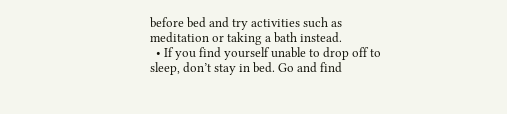before bed and try activities such as meditation or taking a bath instead.
  • If you find yourself unable to drop off to sleep, don’t stay in bed. Go and find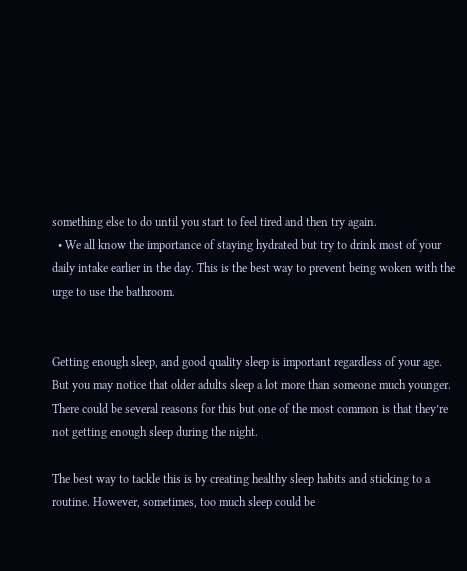something else to do until you start to feel tired and then try again.
  • We all know the importance of staying hydrated but try to drink most of your daily intake earlier in the day. This is the best way to prevent being woken with the urge to use the bathroom.


Getting enough sleep, and good quality sleep is important regardless of your age. But you may notice that older adults sleep a lot more than someone much younger. There could be several reasons for this but one of the most common is that they’re not getting enough sleep during the night.

The best way to tackle this is by creating healthy sleep habits and sticking to a routine. However, sometimes, too much sleep could be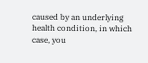caused by an underlying health condition, in which case, you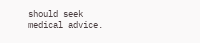should seek medical advice.